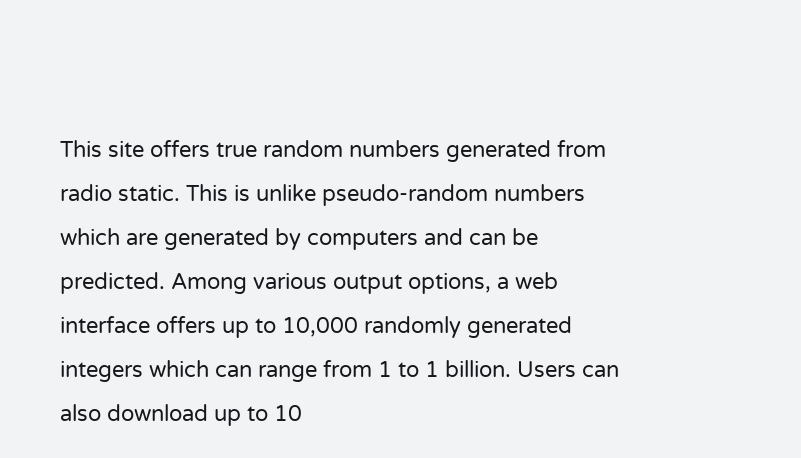This site offers true random numbers generated from radio static. This is unlike pseudo-random numbers which are generated by computers and can be predicted. Among various output options, a web interface offers up to 10,000 randomly generated integers which can range from 1 to 1 billion. Users can also download up to 10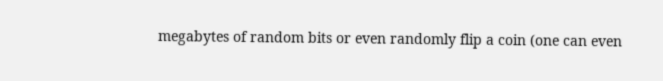megabytes of random bits or even randomly flip a coin (one can even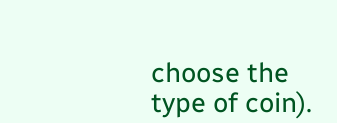choose the type of coin).